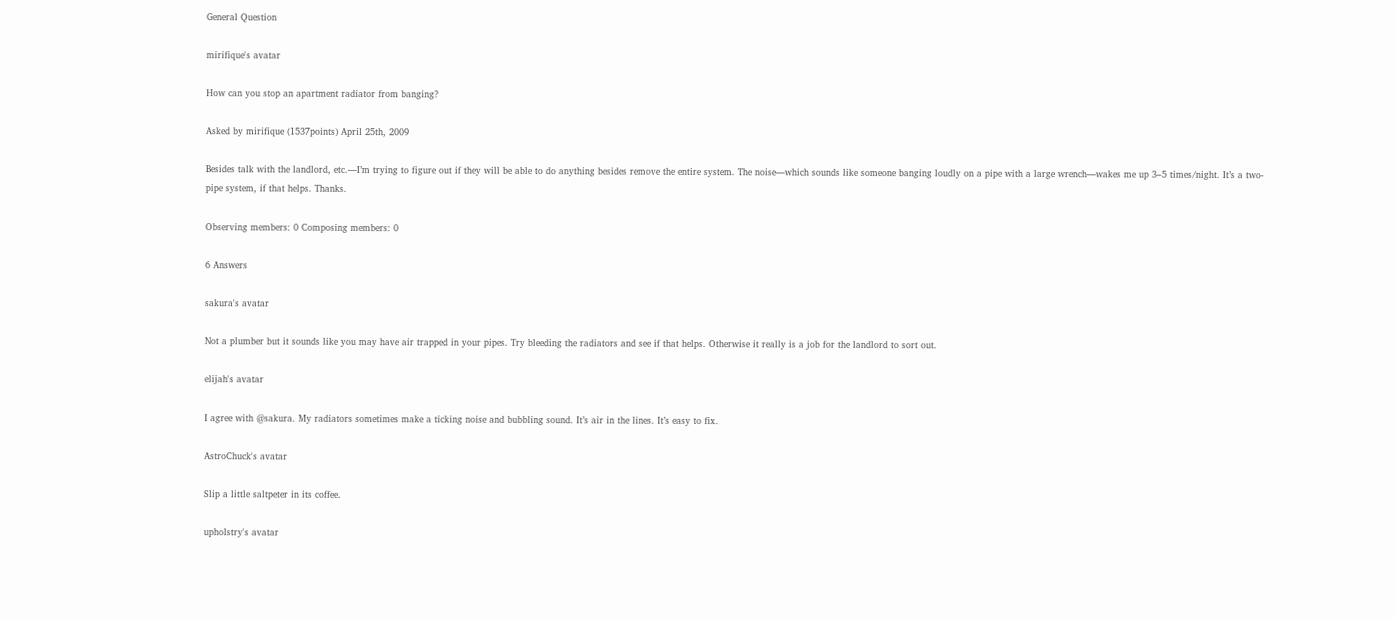General Question

mirifique's avatar

How can you stop an apartment radiator from banging?

Asked by mirifique (1537points) April 25th, 2009

Besides talk with the landlord, etc.—I’m trying to figure out if they will be able to do anything besides remove the entire system. The noise—which sounds like someone banging loudly on a pipe with a large wrench—wakes me up 3–5 times/night. It’s a two-pipe system, if that helps. Thanks.

Observing members: 0 Composing members: 0

6 Answers

sakura's avatar

Not a plumber but it sounds like you may have air trapped in your pipes. Try bleeding the radiators and see if that helps. Otherwise it really is a job for the landlord to sort out.

elijah's avatar

I agree with @sakura. My radiators sometimes make a ticking noise and bubbling sound. It’s air in the lines. It’s easy to fix.

AstroChuck's avatar

Slip a little saltpeter in its coffee.

upholstry's avatar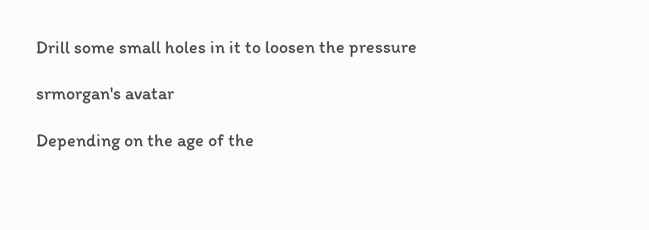Drill some small holes in it to loosen the pressure

srmorgan's avatar

Depending on the age of the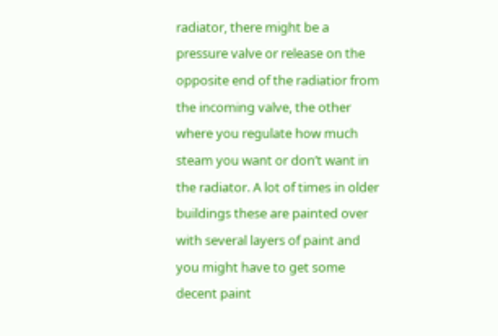radiator, there might be a pressure valve or release on the opposite end of the radiatior from the incoming valve, the other where you regulate how much steam you want or don’t want in the radiator. A lot of times in older buildings these are painted over with several layers of paint and you might have to get some decent paint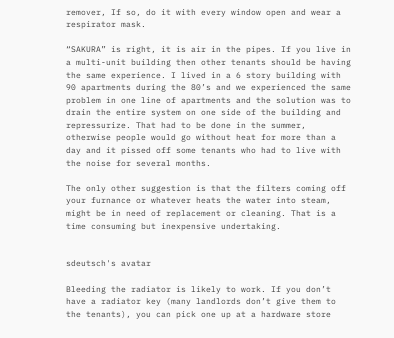remover, If so, do it with every window open and wear a respirator mask.

“SAKURA” is right, it is air in the pipes. If you live in a multi-unit building then other tenants should be having the same experience. I lived in a 6 story building with 90 apartments during the 80’s and we experienced the same problem in one line of apartments and the solution was to drain the entire system on one side of the building and repressurize. That had to be done in the summer, otherwise people would go without heat for more than a day and it pissed off some tenants who had to live with the noise for several months.

The only other suggestion is that the filters coming off your furnance or whatever heats the water into steam, might be in need of replacement or cleaning. That is a time consuming but inexpensive undertaking.


sdeutsch's avatar

Bleeding the radiator is likely to work. If you don’t have a radiator key (many landlords don’t give them to the tenants), you can pick one up at a hardware store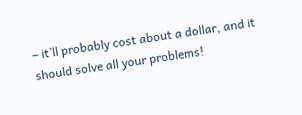– it’ll probably cost about a dollar, and it should solve all your problems!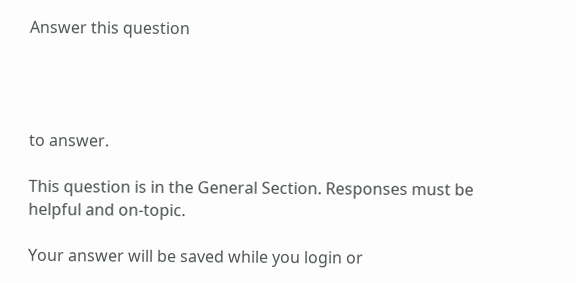Answer this question




to answer.

This question is in the General Section. Responses must be helpful and on-topic.

Your answer will be saved while you login or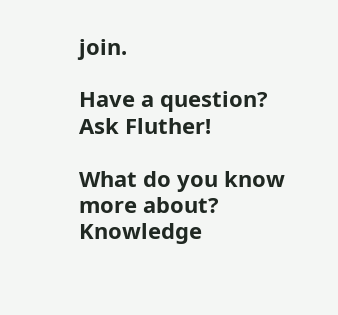join.

Have a question? Ask Fluther!

What do you know more about?
Knowledge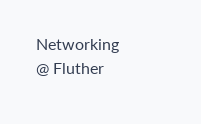Networking @ Fluther